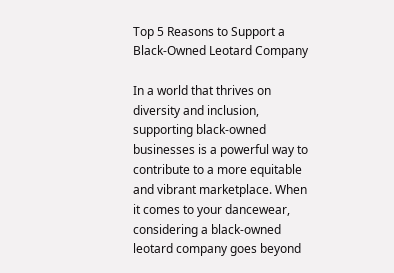Top 5 Reasons to Support a Black-Owned Leotard Company

In a world that thrives on diversity and inclusion, supporting black-owned businesses is a powerful way to contribute to a more equitable and vibrant marketplace. When it comes to your dancewear, considering a black-owned leotard company goes beyond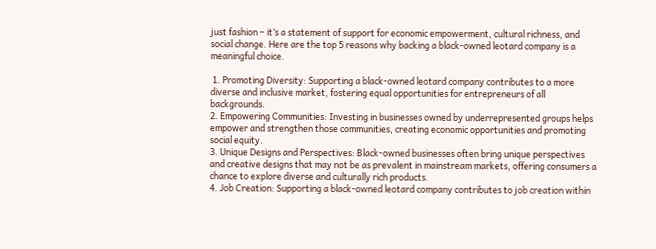just fashion – it’s a statement of support for economic empowerment, cultural richness, and social change. Here are the top 5 reasons why backing a black-owned leotard company is a meaningful choice.

 1. Promoting Diversity: Supporting a black-owned leotard company contributes to a more diverse and inclusive market, fostering equal opportunities for entrepreneurs of all backgrounds.
2. Empowering Communities: Investing in businesses owned by underrepresented groups helps empower and strengthen those communities, creating economic opportunities and promoting social equity.
3. Unique Designs and Perspectives: Black-owned businesses often bring unique perspectives and creative designs that may not be as prevalent in mainstream markets, offering consumers a chance to explore diverse and culturally rich products.
4. Job Creation: Supporting a black-owned leotard company contributes to job creation within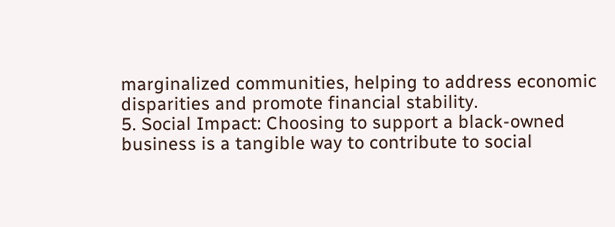marginalized communities, helping to address economic disparities and promote financial stability.
5. Social Impact: Choosing to support a black-owned business is a tangible way to contribute to social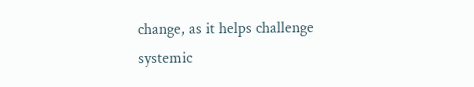change, as it helps challenge systemic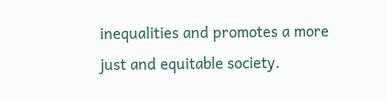inequalities and promotes a more just and equitable society.